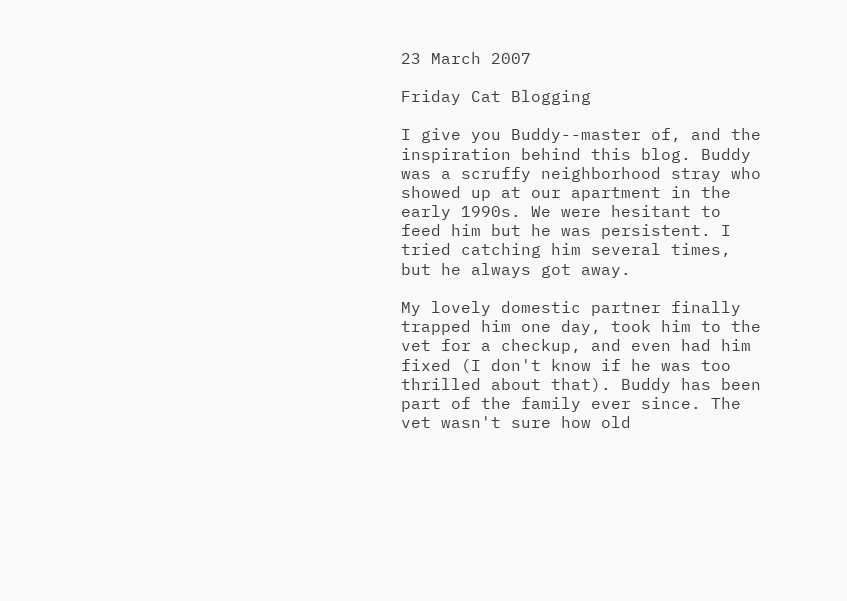23 March 2007

Friday Cat Blogging

I give you Buddy--master of, and the inspiration behind this blog. Buddy was a scruffy neighborhood stray who showed up at our apartment in the early 1990s. We were hesitant to feed him but he was persistent. I tried catching him several times, but he always got away.

My lovely domestic partner finally trapped him one day, took him to the vet for a checkup, and even had him fixed (I don't know if he was too thrilled about that). Buddy has been part of the family ever since. The vet wasn't sure how old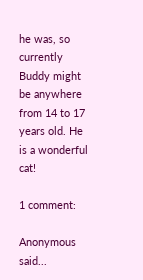he was, so currently Buddy might be anywhere from 14 to 17 years old. He is a wonderful cat!

1 comment:

Anonymous said...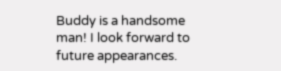Buddy is a handsome man! I look forward to future appearances.